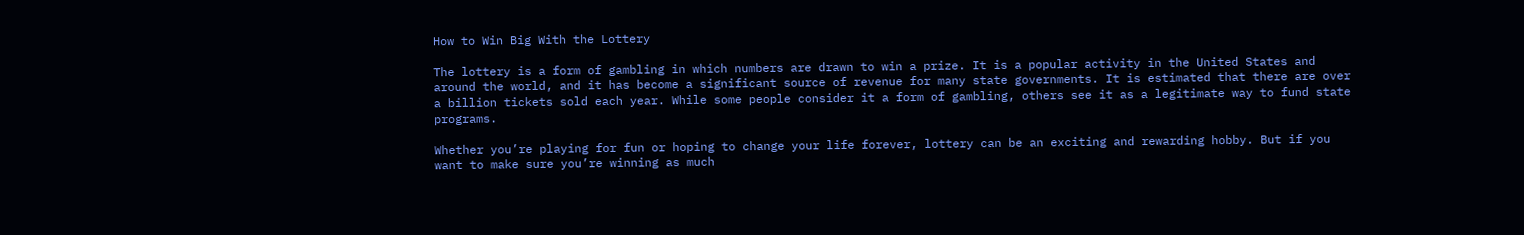How to Win Big With the Lottery

The lottery is a form of gambling in which numbers are drawn to win a prize. It is a popular activity in the United States and around the world, and it has become a significant source of revenue for many state governments. It is estimated that there are over a billion tickets sold each year. While some people consider it a form of gambling, others see it as a legitimate way to fund state programs.

Whether you’re playing for fun or hoping to change your life forever, lottery can be an exciting and rewarding hobby. But if you want to make sure you’re winning as much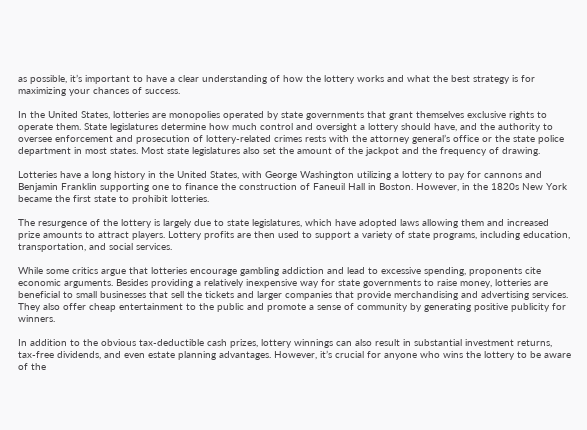as possible, it’s important to have a clear understanding of how the lottery works and what the best strategy is for maximizing your chances of success.

In the United States, lotteries are monopolies operated by state governments that grant themselves exclusive rights to operate them. State legislatures determine how much control and oversight a lottery should have, and the authority to oversee enforcement and prosecution of lottery-related crimes rests with the attorney general’s office or the state police department in most states. Most state legislatures also set the amount of the jackpot and the frequency of drawing.

Lotteries have a long history in the United States, with George Washington utilizing a lottery to pay for cannons and Benjamin Franklin supporting one to finance the construction of Faneuil Hall in Boston. However, in the 1820s New York became the first state to prohibit lotteries.

The resurgence of the lottery is largely due to state legislatures, which have adopted laws allowing them and increased prize amounts to attract players. Lottery profits are then used to support a variety of state programs, including education, transportation, and social services.

While some critics argue that lotteries encourage gambling addiction and lead to excessive spending, proponents cite economic arguments. Besides providing a relatively inexpensive way for state governments to raise money, lotteries are beneficial to small businesses that sell the tickets and larger companies that provide merchandising and advertising services. They also offer cheap entertainment to the public and promote a sense of community by generating positive publicity for winners.

In addition to the obvious tax-deductible cash prizes, lottery winnings can also result in substantial investment returns, tax-free dividends, and even estate planning advantages. However, it’s crucial for anyone who wins the lottery to be aware of the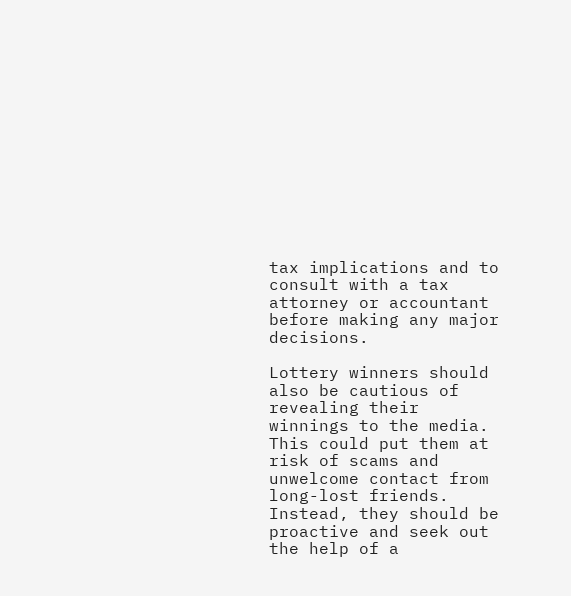tax implications and to consult with a tax attorney or accountant before making any major decisions.

Lottery winners should also be cautious of revealing their winnings to the media. This could put them at risk of scams and unwelcome contact from long-lost friends. Instead, they should be proactive and seek out the help of a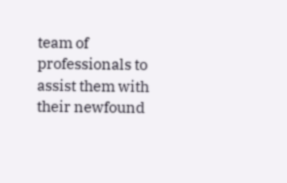team of professionals to assist them with their newfound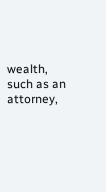wealth, such as an attorney,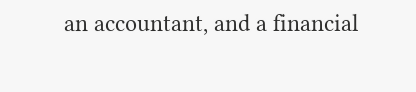an accountant, and a financial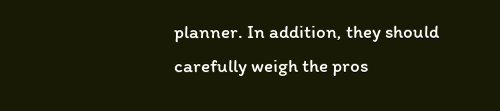planner. In addition, they should carefully weigh the pros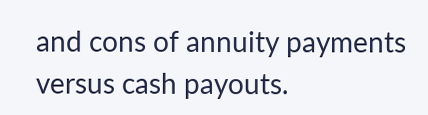and cons of annuity payments versus cash payouts.